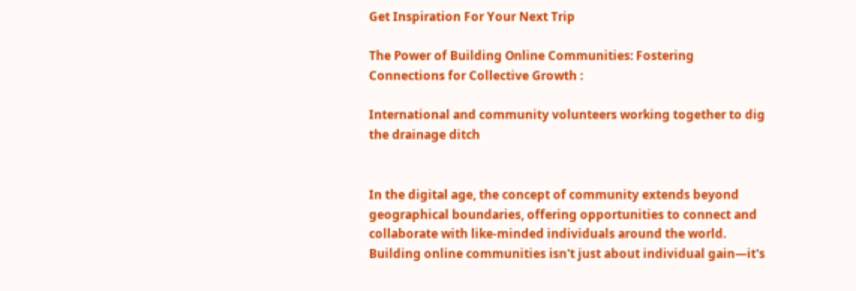Get Inspiration For Your Next Trip

The Power of Building Online Communities: Fostering Connections for Collective Growth :

International and community volunteers working together to dig the drainage ditch


In the digital age, the concept of community extends beyond geographical boundaries, offering opportunities to connect and collaborate with like-minded individuals around the world. Building online communities isn't just about individual gain—it's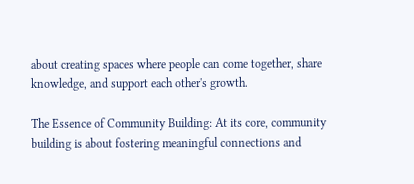about creating spaces where people can come together, share knowledge, and support each other's growth.

The Essence of Community Building: At its core, community building is about fostering meaningful connections and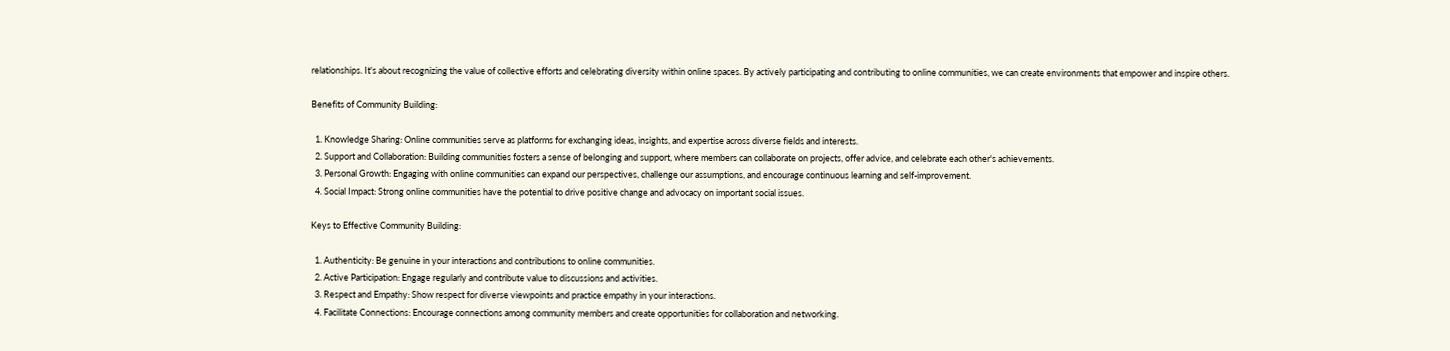relationships. It's about recognizing the value of collective efforts and celebrating diversity within online spaces. By actively participating and contributing to online communities, we can create environments that empower and inspire others.

Benefits of Community Building:

  1. Knowledge Sharing: Online communities serve as platforms for exchanging ideas, insights, and expertise across diverse fields and interests.
  2. Support and Collaboration: Building communities fosters a sense of belonging and support, where members can collaborate on projects, offer advice, and celebrate each other's achievements.
  3. Personal Growth: Engaging with online communities can expand our perspectives, challenge our assumptions, and encourage continuous learning and self-improvement.
  4. Social Impact: Strong online communities have the potential to drive positive change and advocacy on important social issues.

Keys to Effective Community Building:

  1. Authenticity: Be genuine in your interactions and contributions to online communities.
  2. Active Participation: Engage regularly and contribute value to discussions and activities.
  3. Respect and Empathy: Show respect for diverse viewpoints and practice empathy in your interactions.
  4. Facilitate Connections: Encourage connections among community members and create opportunities for collaboration and networking.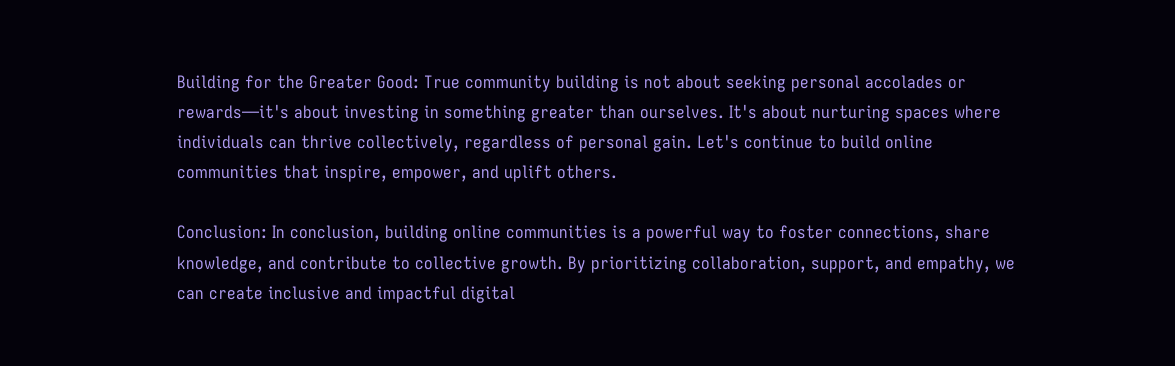Building for the Greater Good: True community building is not about seeking personal accolades or rewards—it's about investing in something greater than ourselves. It's about nurturing spaces where individuals can thrive collectively, regardless of personal gain. Let's continue to build online communities that inspire, empower, and uplift others.

Conclusion: In conclusion, building online communities is a powerful way to foster connections, share knowledge, and contribute to collective growth. By prioritizing collaboration, support, and empathy, we can create inclusive and impactful digital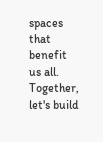spaces that benefit us all. Together, let's build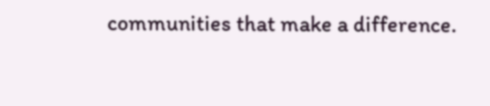communities that make a difference.